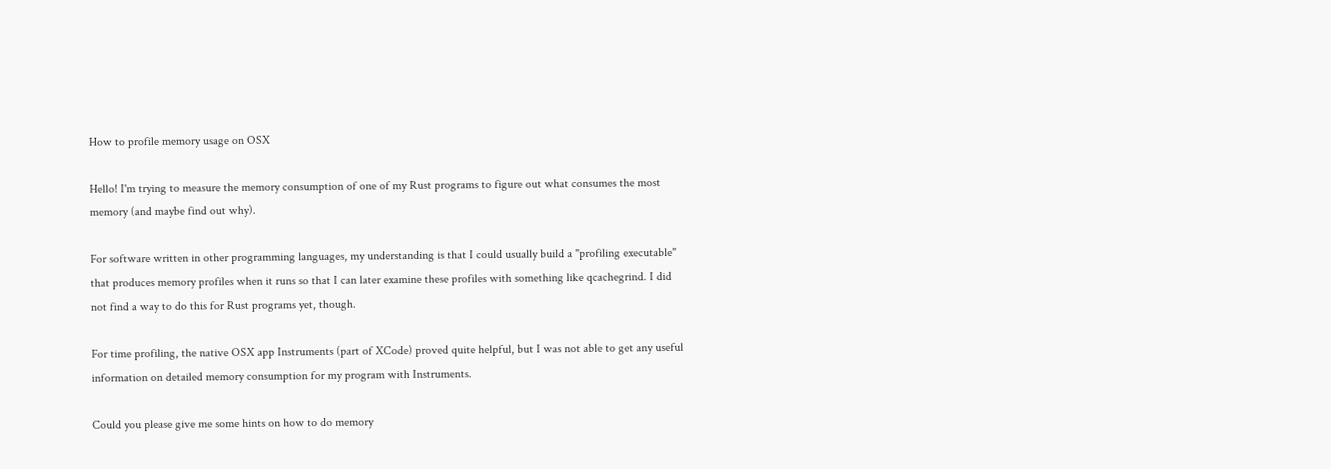How to profile memory usage on OSX

Hello! I'm trying to measure the memory consumption of one of my Rust programs to figure out what consumes the most memory (and maybe find out why).

For software written in other programming languages, my understanding is that I could usually build a "profiling executable" that produces memory profiles when it runs so that I can later examine these profiles with something like qcachegrind. I did not find a way to do this for Rust programs yet, though.

For time profiling, the native OSX app Instruments (part of XCode) proved quite helpful, but I was not able to get any useful information on detailed memory consumption for my program with Instruments.

Could you please give me some hints on how to do memory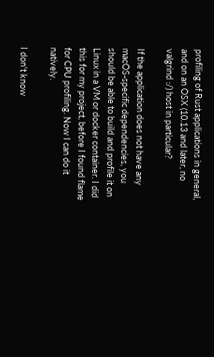profiling of Rust applications in general, and on an OSX (10.13 and later, no valgrind :/) host in particular?

If the application does not have any macOS-specific dependencies, you should be able to build and profile it on Linux in a VM or docker container. I did this for my project, before I found flame for CPU profiling. Now I can do it natively.

I don't know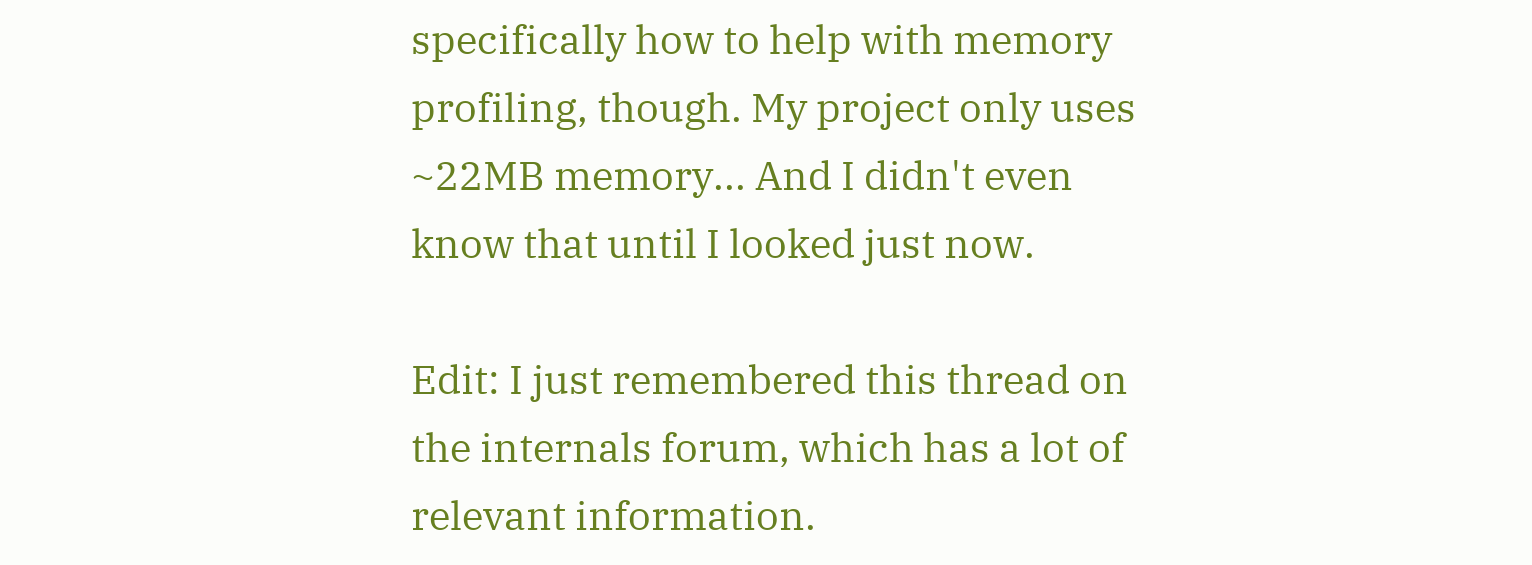specifically how to help with memory profiling, though. My project only uses ~22MB memory... And I didn't even know that until I looked just now.

Edit: I just remembered this thread on the internals forum, which has a lot of relevant information.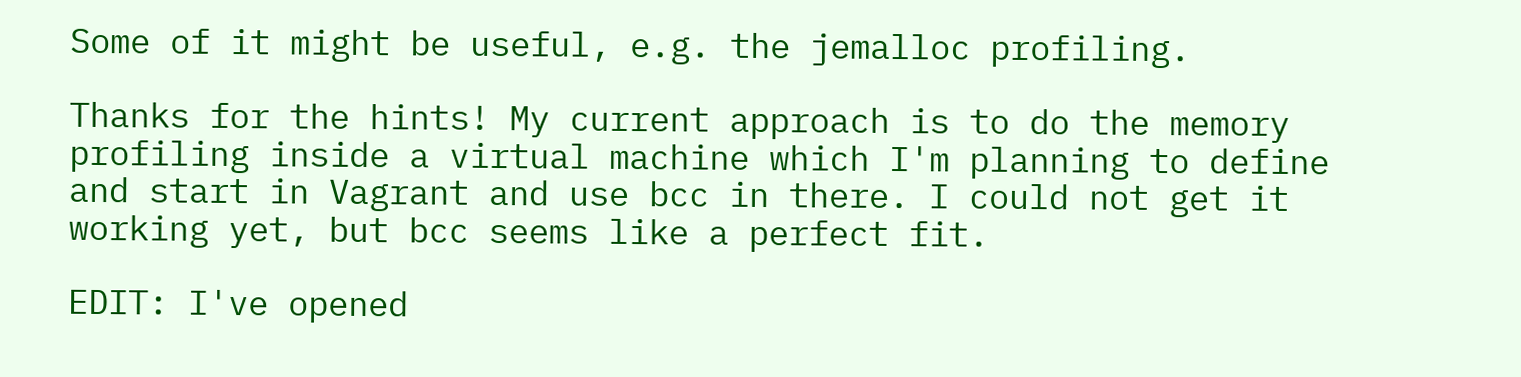Some of it might be useful, e.g. the jemalloc profiling.

Thanks for the hints! My current approach is to do the memory profiling inside a virtual machine which I'm planning to define and start in Vagrant and use bcc in there. I could not get it working yet, but bcc seems like a perfect fit.

EDIT: I've opened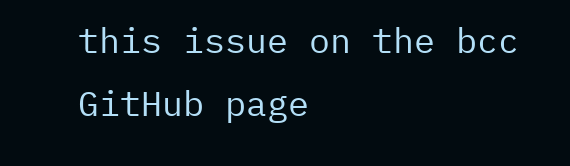this issue on the bcc GitHub page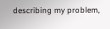describing my problem,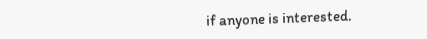if anyone is interested.